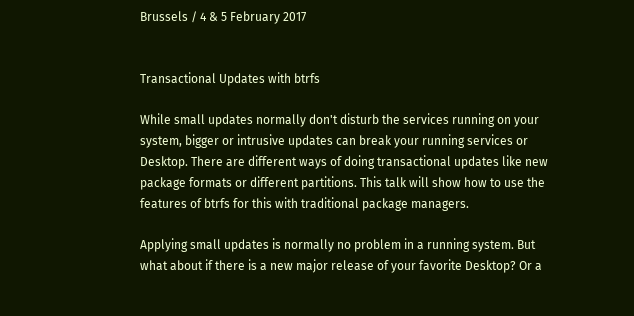Brussels / 4 & 5 February 2017


Transactional Updates with btrfs

While small updates normally don't disturb the services running on your system, bigger or intrusive updates can break your running services or Desktop. There are different ways of doing transactional updates like new package formats or different partitions. This talk will show how to use the features of btrfs for this with traditional package managers.

Applying small updates is normally no problem in a running system. But what about if there is a new major release of your favorite Desktop? Or a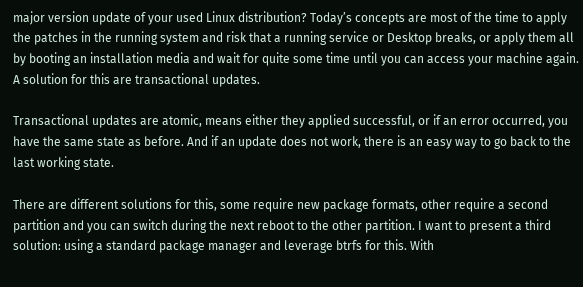major version update of your used Linux distribution? Today’s concepts are most of the time to apply the patches in the running system and risk that a running service or Desktop breaks, or apply them all by booting an installation media and wait for quite some time until you can access your machine again. A solution for this are transactional updates.

Transactional updates are atomic, means either they applied successful, or if an error occurred, you have the same state as before. And if an update does not work, there is an easy way to go back to the last working state.

There are different solutions for this, some require new package formats, other require a second partition and you can switch during the next reboot to the other partition. I want to present a third solution: using a standard package manager and leverage btrfs for this. With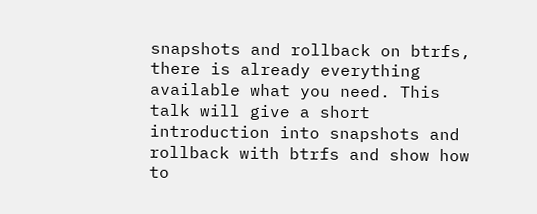snapshots and rollback on btrfs, there is already everything available what you need. This talk will give a short introduction into snapshots and rollback with btrfs and show how to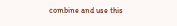combine and use this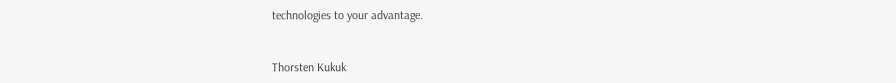technologies to your advantage.


Thorsten Kukuk